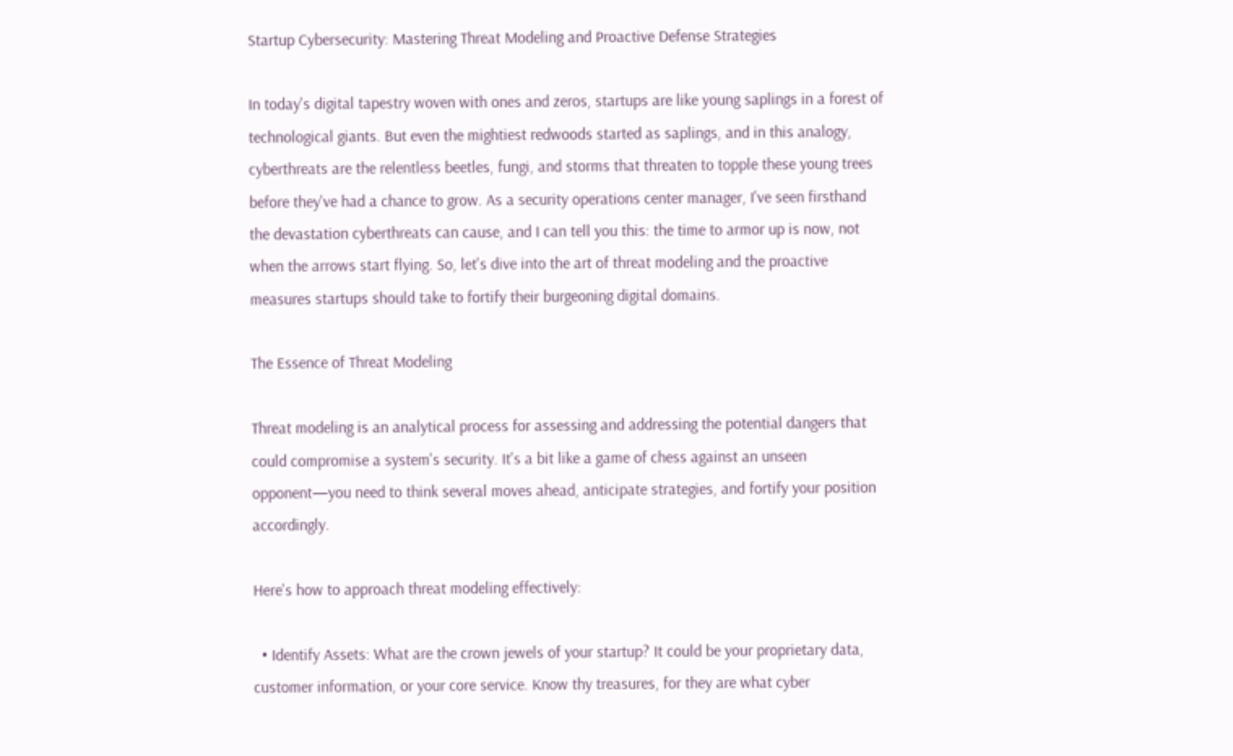Startup Cybersecurity: Mastering Threat Modeling and Proactive Defense Strategies

In today's digital tapestry woven with ones and zeros, startups are like young saplings in a forest of technological giants. But even the mightiest redwoods started as saplings, and in this analogy, cyberthreats are the relentless beetles, fungi, and storms that threaten to topple these young trees before they've had a chance to grow. As a security operations center manager, I've seen firsthand the devastation cyberthreats can cause, and I can tell you this: the time to armor up is now, not when the arrows start flying. So, let's dive into the art of threat modeling and the proactive measures startups should take to fortify their burgeoning digital domains.

The Essence of Threat Modeling

Threat modeling is an analytical process for assessing and addressing the potential dangers that could compromise a system's security. It's a bit like a game of chess against an unseen opponent—you need to think several moves ahead, anticipate strategies, and fortify your position accordingly.

Here's how to approach threat modeling effectively:

  • Identify Assets: What are the crown jewels of your startup? It could be your proprietary data, customer information, or your core service. Know thy treasures, for they are what cyber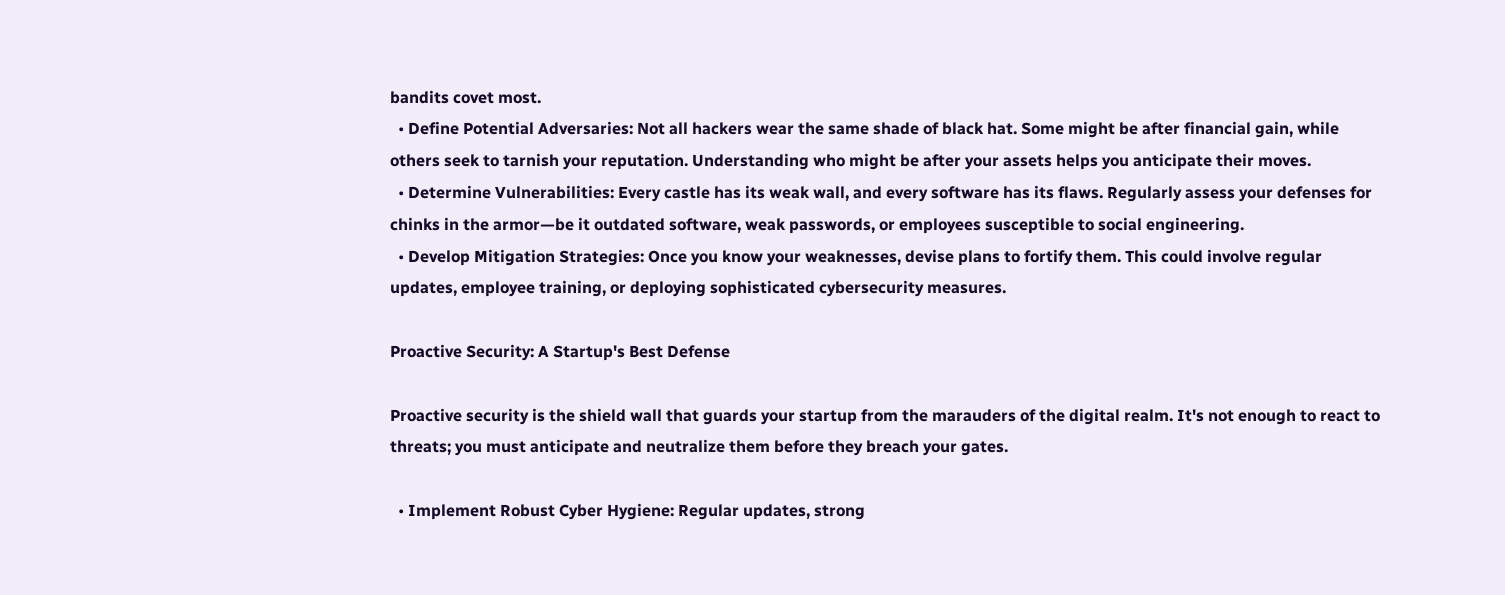bandits covet most.
  • Define Potential Adversaries: Not all hackers wear the same shade of black hat. Some might be after financial gain, while others seek to tarnish your reputation. Understanding who might be after your assets helps you anticipate their moves.
  • Determine Vulnerabilities: Every castle has its weak wall, and every software has its flaws. Regularly assess your defenses for chinks in the armor—be it outdated software, weak passwords, or employees susceptible to social engineering.
  • Develop Mitigation Strategies: Once you know your weaknesses, devise plans to fortify them. This could involve regular updates, employee training, or deploying sophisticated cybersecurity measures.

Proactive Security: A Startup's Best Defense

Proactive security is the shield wall that guards your startup from the marauders of the digital realm. It's not enough to react to threats; you must anticipate and neutralize them before they breach your gates.

  • Implement Robust Cyber Hygiene: Regular updates, strong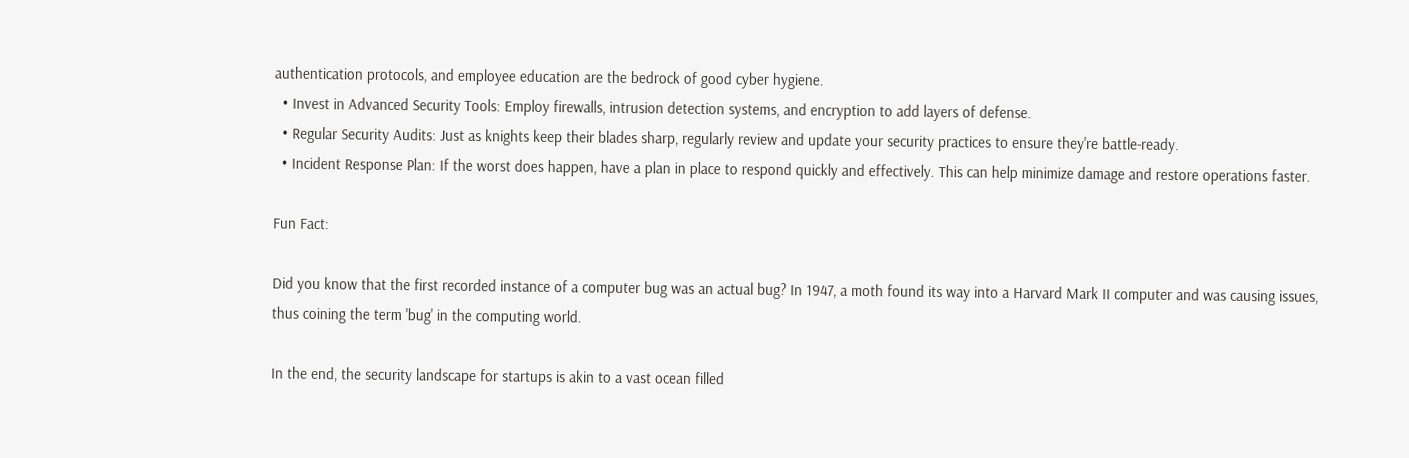authentication protocols, and employee education are the bedrock of good cyber hygiene.
  • Invest in Advanced Security Tools: Employ firewalls, intrusion detection systems, and encryption to add layers of defense.
  • Regular Security Audits: Just as knights keep their blades sharp, regularly review and update your security practices to ensure they're battle-ready.
  • Incident Response Plan: If the worst does happen, have a plan in place to respond quickly and effectively. This can help minimize damage and restore operations faster.

Fun Fact:

Did you know that the first recorded instance of a computer bug was an actual bug? In 1947, a moth found its way into a Harvard Mark II computer and was causing issues, thus coining the term 'bug' in the computing world.

In the end, the security landscape for startups is akin to a vast ocean filled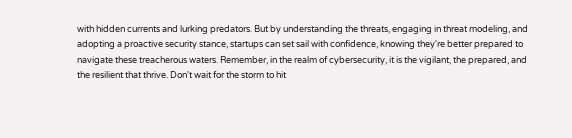with hidden currents and lurking predators. But by understanding the threats, engaging in threat modeling, and adopting a proactive security stance, startups can set sail with confidence, knowing they're better prepared to navigate these treacherous waters. Remember, in the realm of cybersecurity, it is the vigilant, the prepared, and the resilient that thrive. Don't wait for the storm to hit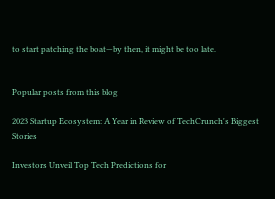to start patching the boat—by then, it might be too late.


Popular posts from this blog

2023 Startup Ecosystem: A Year in Review of TechCrunch's Biggest Stories

Investors Unveil Top Tech Predictions for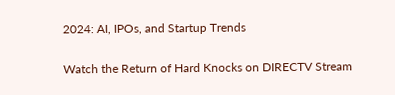2024: AI, IPOs, and Startup Trends

Watch the Return of Hard Knocks on DIRECTV Stream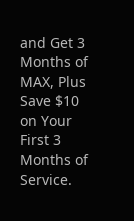and Get 3 Months of MAX, Plus Save $10 on Your First 3 Months of Service.